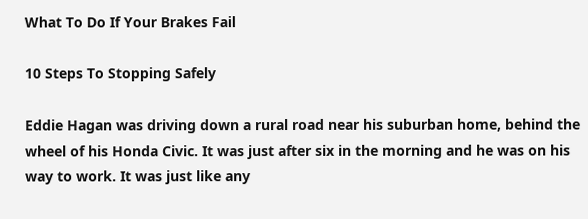What To Do If Your Brakes Fail

10 Steps To Stopping Safely

Eddie Hagan was driving down a rural road near his suburban home, behind the wheel of his Honda Civic. It was just after six in the morning and he was on his way to work. It was just like any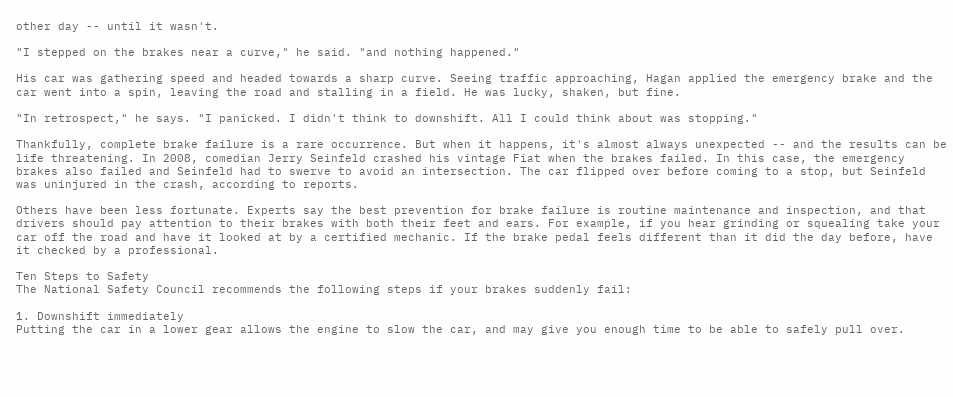other day -- until it wasn't.

"I stepped on the brakes near a curve," he said. "and nothing happened."

His car was gathering speed and headed towards a sharp curve. Seeing traffic approaching, Hagan applied the emergency brake and the car went into a spin, leaving the road and stalling in a field. He was lucky, shaken, but fine.

"In retrospect," he says. "I panicked. I didn't think to downshift. All I could think about was stopping."

Thankfully, complete brake failure is a rare occurrence. But when it happens, it's almost always unexpected -- and the results can be life threatening. In 2008, comedian Jerry Seinfeld crashed his vintage Fiat when the brakes failed. In this case, the emergency brakes also failed and Seinfeld had to swerve to avoid an intersection. The car flipped over before coming to a stop, but Seinfeld was uninjured in the crash, according to reports.

Others have been less fortunate. Experts say the best prevention for brake failure is routine maintenance and inspection, and that drivers should pay attention to their brakes with both their feet and ears. For example, if you hear grinding or squealing take your car off the road and have it looked at by a certified mechanic. If the brake pedal feels different than it did the day before, have it checked by a professional.

Ten Steps to Safety
The National Safety Council recommends the following steps if your brakes suddenly fail:

1. Downshift immediately
Putting the car in a lower gear allows the engine to slow the car, and may give you enough time to be able to safely pull over.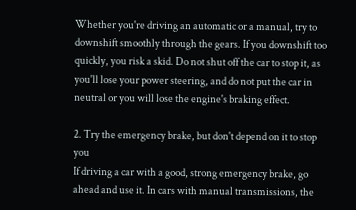Whether you're driving an automatic or a manual, try to downshift smoothly through the gears. If you downshift too quickly, you risk a skid. Do not shut off the car to stop it, as you'll lose your power steering, and do not put the car in neutral or you will lose the engine's braking effect.

2. Try the emergency brake, but don't depend on it to stop you
If driving a car with a good, strong emergency brake, go ahead and use it. In cars with manual transmissions, the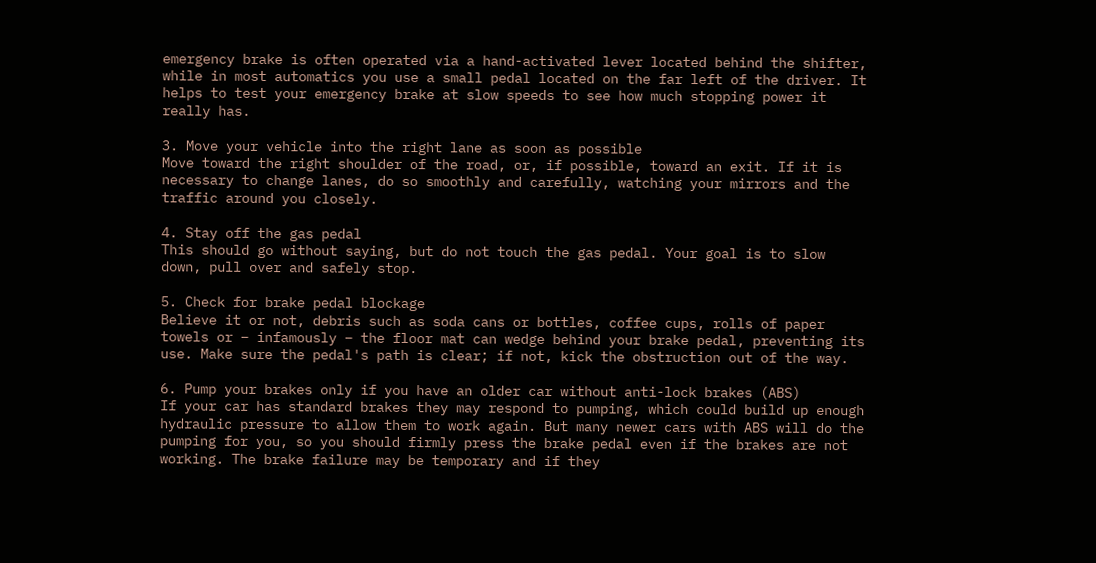emergency brake is often operated via a hand-activated lever located behind the shifter, while in most automatics you use a small pedal located on the far left of the driver. It helps to test your emergency brake at slow speeds to see how much stopping power it really has.

3. Move your vehicle into the right lane as soon as possible
Move toward the right shoulder of the road, or, if possible, toward an exit. If it is necessary to change lanes, do so smoothly and carefully, watching your mirrors and the traffic around you closely.

4. Stay off the gas pedal
This should go without saying, but do not touch the gas pedal. Your goal is to slow down, pull over and safely stop.

5. Check for brake pedal blockage
Believe it or not, debris such as soda cans or bottles, coffee cups, rolls of paper towels or – infamously – the floor mat can wedge behind your brake pedal, preventing its use. Make sure the pedal's path is clear; if not, kick the obstruction out of the way.

6. Pump your brakes only if you have an older car without anti-lock brakes (ABS)
If your car has standard brakes they may respond to pumping, which could build up enough hydraulic pressure to allow them to work again. But many newer cars with ABS will do the pumping for you, so you should firmly press the brake pedal even if the brakes are not working. The brake failure may be temporary and if they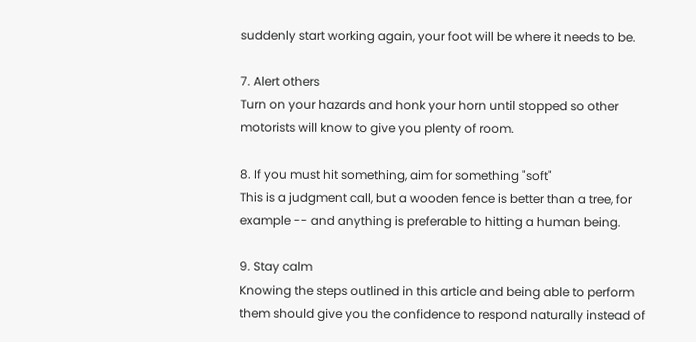suddenly start working again, your foot will be where it needs to be.

7. Alert others
Turn on your hazards and honk your horn until stopped so other motorists will know to give you plenty of room.

8. If you must hit something, aim for something "soft"
This is a judgment call, but a wooden fence is better than a tree, for example -- and anything is preferable to hitting a human being.

9. Stay calm
Knowing the steps outlined in this article and being able to perform them should give you the confidence to respond naturally instead of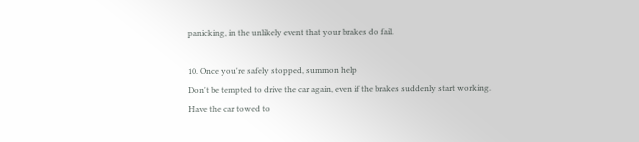panicking, in the unlikely event that your brakes do fail.

10. Once you're safely stopped, summon help
Don't be tempted to drive the car again, even if the brakes suddenly start working. Have the car towed to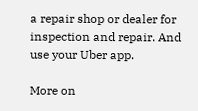a repair shop or dealer for inspection and repair. And use your Uber app.

More on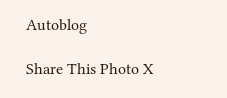Autoblog

Share This Photo X